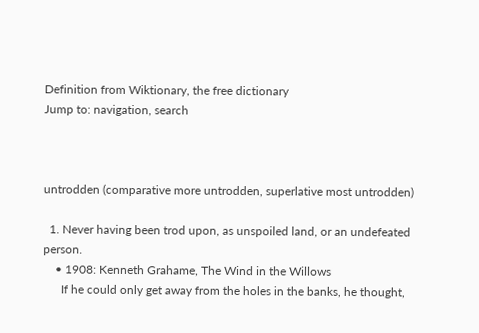Definition from Wiktionary, the free dictionary
Jump to: navigation, search



untrodden (comparative more untrodden, superlative most untrodden)

  1. Never having been trod upon, as unspoiled land, or an undefeated person.
    • 1908: Kenneth Grahame, The Wind in the Willows
      If he could only get away from the holes in the banks, he thought,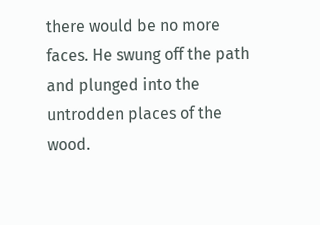there would be no more faces. He swung off the path and plunged into the untrodden places of the wood.